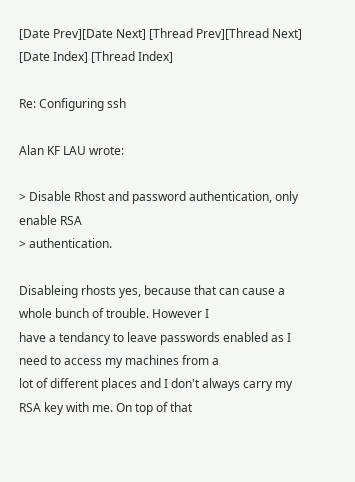[Date Prev][Date Next] [Thread Prev][Thread Next] [Date Index] [Thread Index]

Re: Configuring ssh

Alan KF LAU wrote:

> Disable Rhost and password authentication, only enable RSA
> authentication.

Disableing rhosts yes, because that can cause a whole bunch of trouble. However I
have a tendancy to leave passwords enabled as I need to access my machines from a
lot of different places and I don't always carry my RSA key with me. On top of that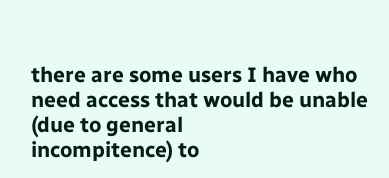there are some users I have who need access that would be unable (due to general
incompitence) to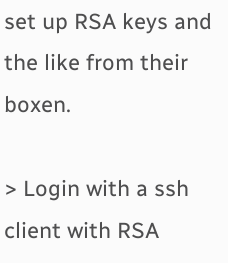set up RSA keys and the like from their boxen.

> Login with a ssh client with RSA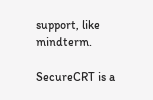support, like mindterm.

SecureCRT is a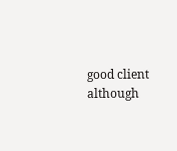good client although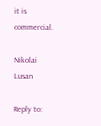it is commercial.

Nikolai Lusan

Reply to: